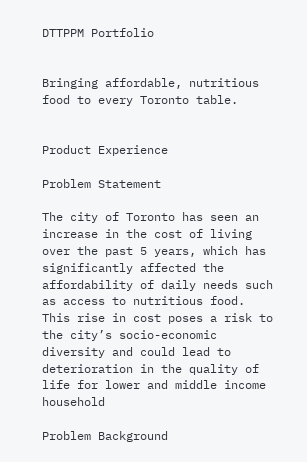DTTPPM Portfolio


Bringing affordable, nutritious food to every Toronto table.


Product Experience

Problem Statement

The city of Toronto has seen an increase in the cost of living over the past 5 years, which has significantly affected the affordability of daily needs such as access to nutritious food. This rise in cost poses a risk to the city’s socio-economic diversity and could lead to deterioration in the quality of life for lower and middle income household

Problem Background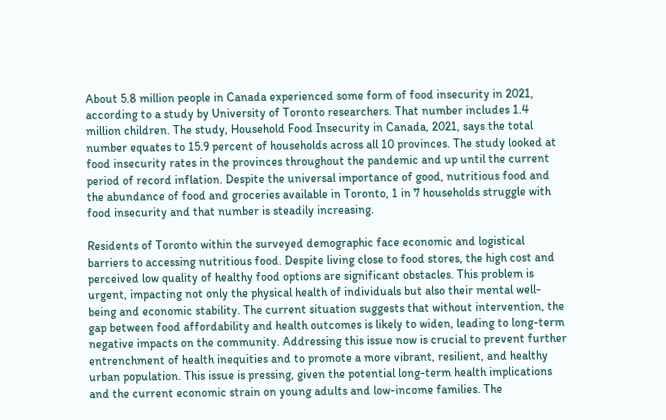About 5.8 million people in Canada experienced some form of food insecurity in 2021, according to a study by University of Toronto researchers. That number includes 1.4 million children. The study, Household Food Insecurity in Canada, 2021, says the total number equates to 15.9 percent of households across all 10 provinces. The study looked at food insecurity rates in the provinces throughout the pandemic and up until the current period of record inflation. Despite the universal importance of good, nutritious food and the abundance of food and groceries available in Toronto, 1 in 7 households struggle with food insecurity and that number is steadily increasing.

Residents of Toronto within the surveyed demographic face economic and logistical barriers to accessing nutritious food. Despite living close to food stores, the high cost and perceived low quality of healthy food options are significant obstacles. This problem is urgent, impacting not only the physical health of individuals but also their mental well-being and economic stability. The current situation suggests that without intervention, the gap between food affordability and health outcomes is likely to widen, leading to long-term negative impacts on the community. Addressing this issue now is crucial to prevent further entrenchment of health inequities and to promote a more vibrant, resilient, and healthy urban population. This issue is pressing, given the potential long-term health implications and the current economic strain on young adults and low-income families. The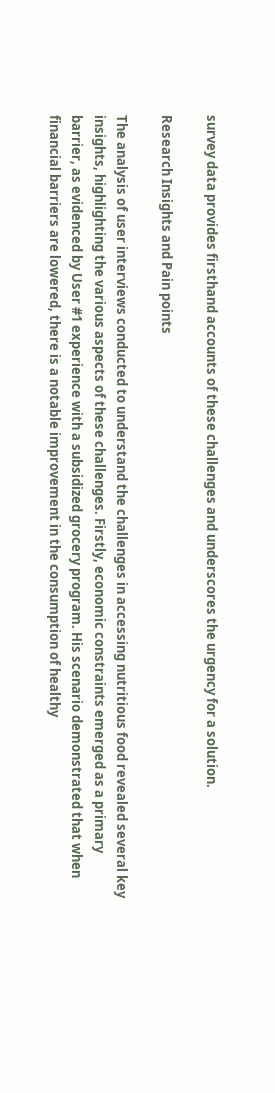survey data provides firsthand accounts of these challenges and underscores the urgency for a solution.

Research Insights and Pain points

The analysis of user interviews conducted to understand the challenges in accessing nutritious food revealed several key insights, highlighting the various aspects of these challenges. Firstly, economic constraints emerged as a primary barrier, as evidenced by User #1 experience with a subsidized grocery program. His scenario demonstrated that when financial barriers are lowered, there is a notable improvement in the consumption of healthy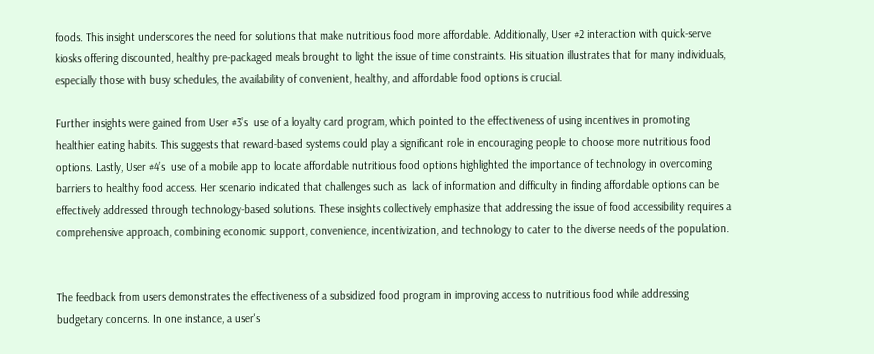foods. This insight underscores the need for solutions that make nutritious food more affordable. Additionally, User #2 interaction with quick-serve kiosks offering discounted, healthy pre-packaged meals brought to light the issue of time constraints. His situation illustrates that for many individuals, especially those with busy schedules, the availability of convenient, healthy, and affordable food options is crucial.

Further insights were gained from User #3’s  use of a loyalty card program, which pointed to the effectiveness of using incentives in promoting healthier eating habits. This suggests that reward-based systems could play a significant role in encouraging people to choose more nutritious food options. Lastly, User #4’s  use of a mobile app to locate affordable nutritious food options highlighted the importance of technology in overcoming barriers to healthy food access. Her scenario indicated that challenges such as  lack of information and difficulty in finding affordable options can be effectively addressed through technology-based solutions. These insights collectively emphasize that addressing the issue of food accessibility requires a comprehensive approach, combining economic support, convenience, incentivization, and technology to cater to the diverse needs of the population.


The feedback from users demonstrates the effectiveness of a subsidized food program in improving access to nutritious food while addressing budgetary concerns. In one instance, a user's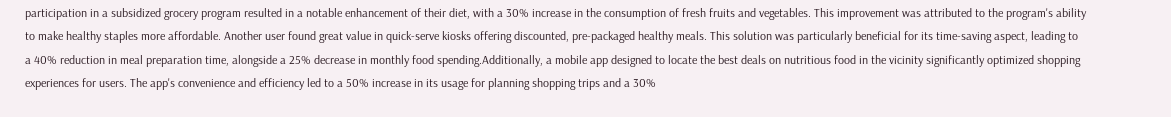participation in a subsidized grocery program resulted in a notable enhancement of their diet, with a 30% increase in the consumption of fresh fruits and vegetables. This improvement was attributed to the program's ability to make healthy staples more affordable. Another user found great value in quick-serve kiosks offering discounted, pre-packaged healthy meals. This solution was particularly beneficial for its time-saving aspect, leading to a 40% reduction in meal preparation time, alongside a 25% decrease in monthly food spending.Additionally, a mobile app designed to locate the best deals on nutritious food in the vicinity significantly optimized shopping experiences for users. The app's convenience and efficiency led to a 50% increase in its usage for planning shopping trips and a 30%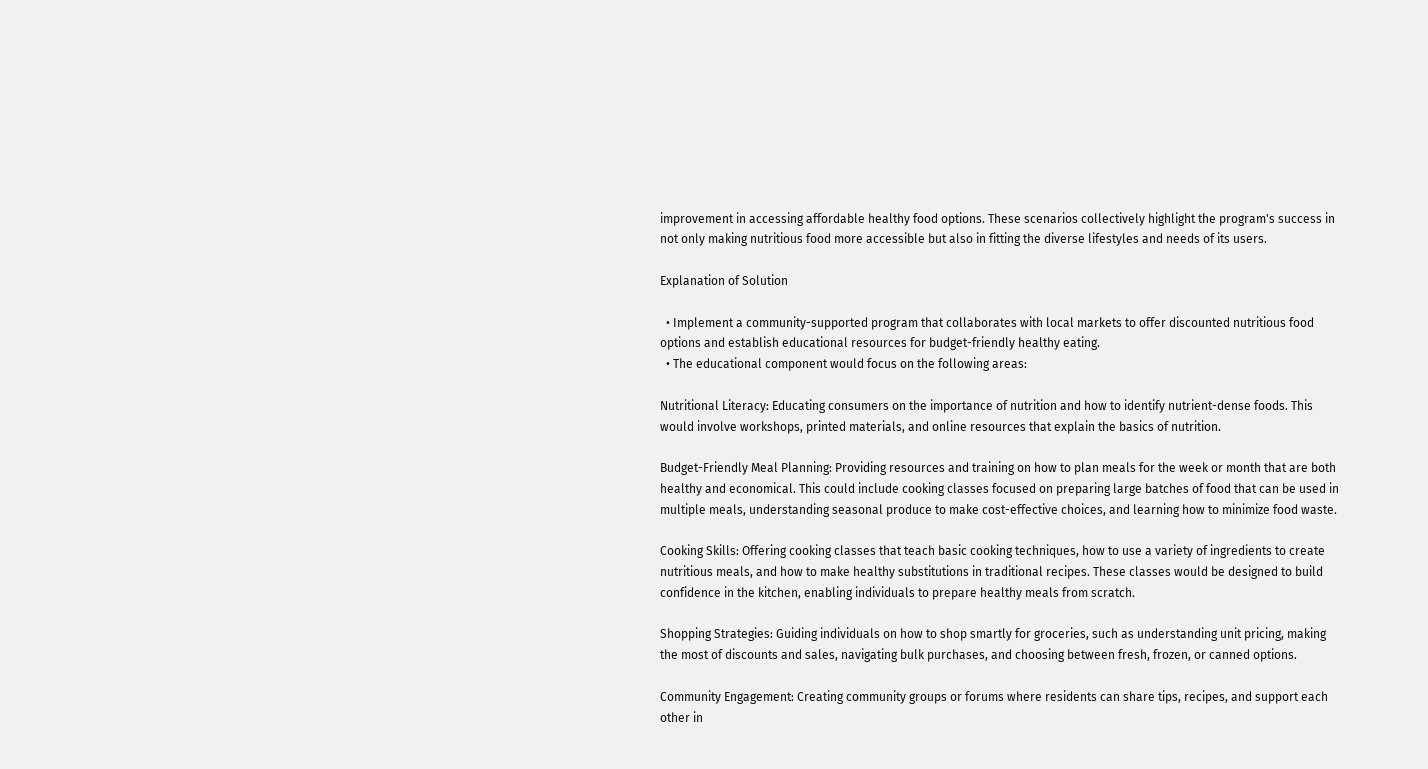improvement in accessing affordable healthy food options. These scenarios collectively highlight the program's success in not only making nutritious food more accessible but also in fitting the diverse lifestyles and needs of its users.

Explanation of Solution

  • Implement a community-supported program that collaborates with local markets to offer discounted nutritious food options and establish educational resources for budget-friendly healthy eating.
  • The educational component would focus on the following areas:

Nutritional Literacy: Educating consumers on the importance of nutrition and how to identify nutrient-dense foods. This would involve workshops, printed materials, and online resources that explain the basics of nutrition.

Budget-Friendly Meal Planning: Providing resources and training on how to plan meals for the week or month that are both healthy and economical. This could include cooking classes focused on preparing large batches of food that can be used in multiple meals, understanding seasonal produce to make cost-effective choices, and learning how to minimize food waste.

Cooking Skills: Offering cooking classes that teach basic cooking techniques, how to use a variety of ingredients to create nutritious meals, and how to make healthy substitutions in traditional recipes. These classes would be designed to build confidence in the kitchen, enabling individuals to prepare healthy meals from scratch.

Shopping Strategies: Guiding individuals on how to shop smartly for groceries, such as understanding unit pricing, making the most of discounts and sales, navigating bulk purchases, and choosing between fresh, frozen, or canned options.

Community Engagement: Creating community groups or forums where residents can share tips, recipes, and support each other in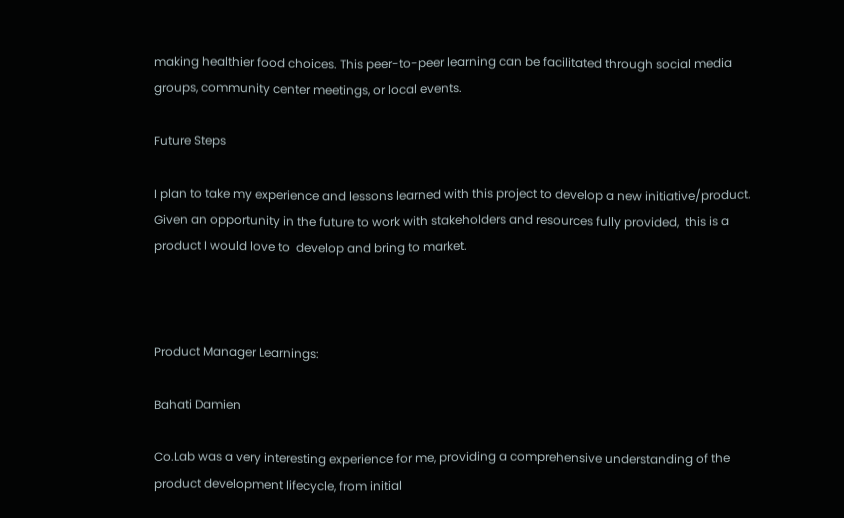making healthier food choices. This peer-to-peer learning can be facilitated through social media groups, community center meetings, or local events.

Future Steps

I plan to take my experience and lessons learned with this project to develop a new initiative/product. Given an opportunity in the future to work with stakeholders and resources fully provided,  this is a product I would love to  develop and bring to market.



Product Manager Learnings:

Bahati Damien

Co.Lab was a very interesting experience for me, providing a comprehensive understanding of the product development lifecycle, from initial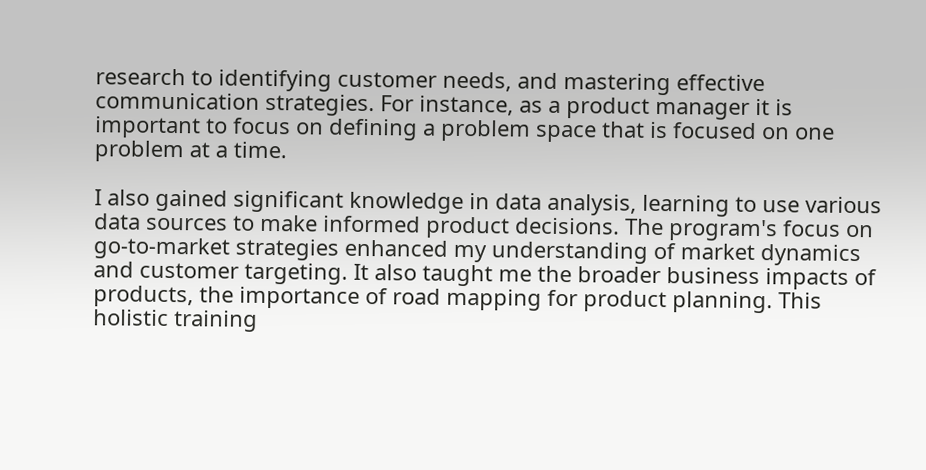research to identifying customer needs, and mastering effective communication strategies. For instance, as a product manager it is important to focus on defining a problem space that is focused on one problem at a time.

I also gained significant knowledge in data analysis, learning to use various data sources to make informed product decisions. The program's focus on go-to-market strategies enhanced my understanding of market dynamics and customer targeting. It also taught me the broader business impacts of products, the importance of road mapping for product planning. This holistic training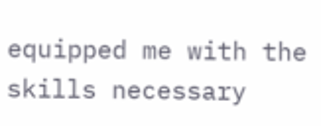equipped me with the skills necessary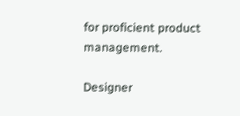for proficient product management.

Designer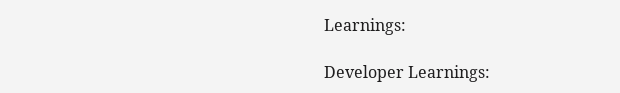Learnings:

Developer Learnings: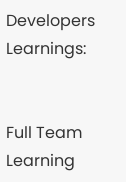Developers Learnings:


Full Team Learning